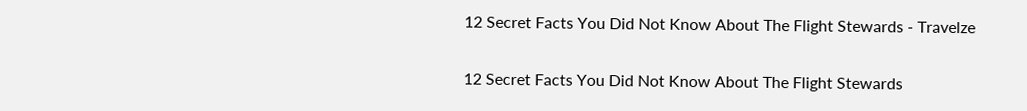12 Secret Facts You Did Not Know About The Flight Stewards - Travelze

12 Secret Facts You Did Not Know About The Flight Stewards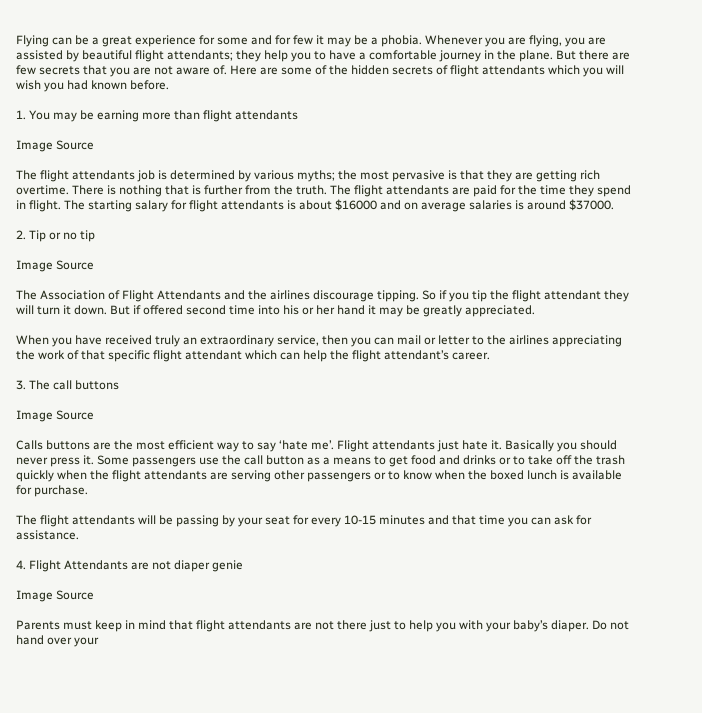Flying can be a great experience for some and for few it may be a phobia. Whenever you are flying, you are assisted by beautiful flight attendants; they help you to have a comfortable journey in the plane. But there are few secrets that you are not aware of. Here are some of the hidden secrets of flight attendants which you will wish you had known before.

1. You may be earning more than flight attendants

Image Source

The flight attendants job is determined by various myths; the most pervasive is that they are getting rich overtime. There is nothing that is further from the truth. The flight attendants are paid for the time they spend in flight. The starting salary for flight attendants is about $16000 and on average salaries is around $37000.

2. Tip or no tip

Image Source

The Association of Flight Attendants and the airlines discourage tipping. So if you tip the flight attendant they will turn it down. But if offered second time into his or her hand it may be greatly appreciated.

When you have received truly an extraordinary service, then you can mail or letter to the airlines appreciating the work of that specific flight attendant which can help the flight attendant’s career.

3. The call buttons

Image Source

Calls buttons are the most efficient way to say ‘hate me’. Flight attendants just hate it. Basically you should never press it. Some passengers use the call button as a means to get food and drinks or to take off the trash quickly when the flight attendants are serving other passengers or to know when the boxed lunch is available for purchase.

The flight attendants will be passing by your seat for every 10-15 minutes and that time you can ask for assistance.

4. Flight Attendants are not diaper genie

Image Source

Parents must keep in mind that flight attendants are not there just to help you with your baby’s diaper. Do not hand over your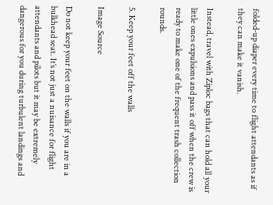folded-up diaper every time to flight attendants as if they can make it vanish.

Instead, travel with Ziploc bags that can hold all your little ones expulsions and pass it off when the crew is ready to make one of the frequent trash collection rounds.

5. Keep your feet off the walls

Image Source

Do not keep your feet on the walls if you are in a bulkhead seat. It’s not just a nuisance for flight attendants and pilots but it may be extremely dangerous for you during turbulent landings and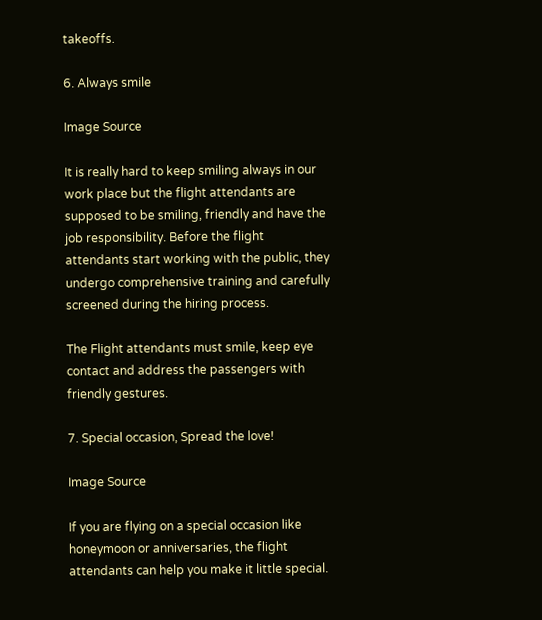takeoffs.

6. Always smile

Image Source

It is really hard to keep smiling always in our work place but the flight attendants are supposed to be smiling, friendly and have the job responsibility. Before the flight attendants start working with the public, they undergo comprehensive training and carefully screened during the hiring process.

The Flight attendants must smile, keep eye contact and address the passengers with friendly gestures.

7. Special occasion, Spread the love!

Image Source

If you are flying on a special occasion like honeymoon or anniversaries, the flight attendants can help you make it little special.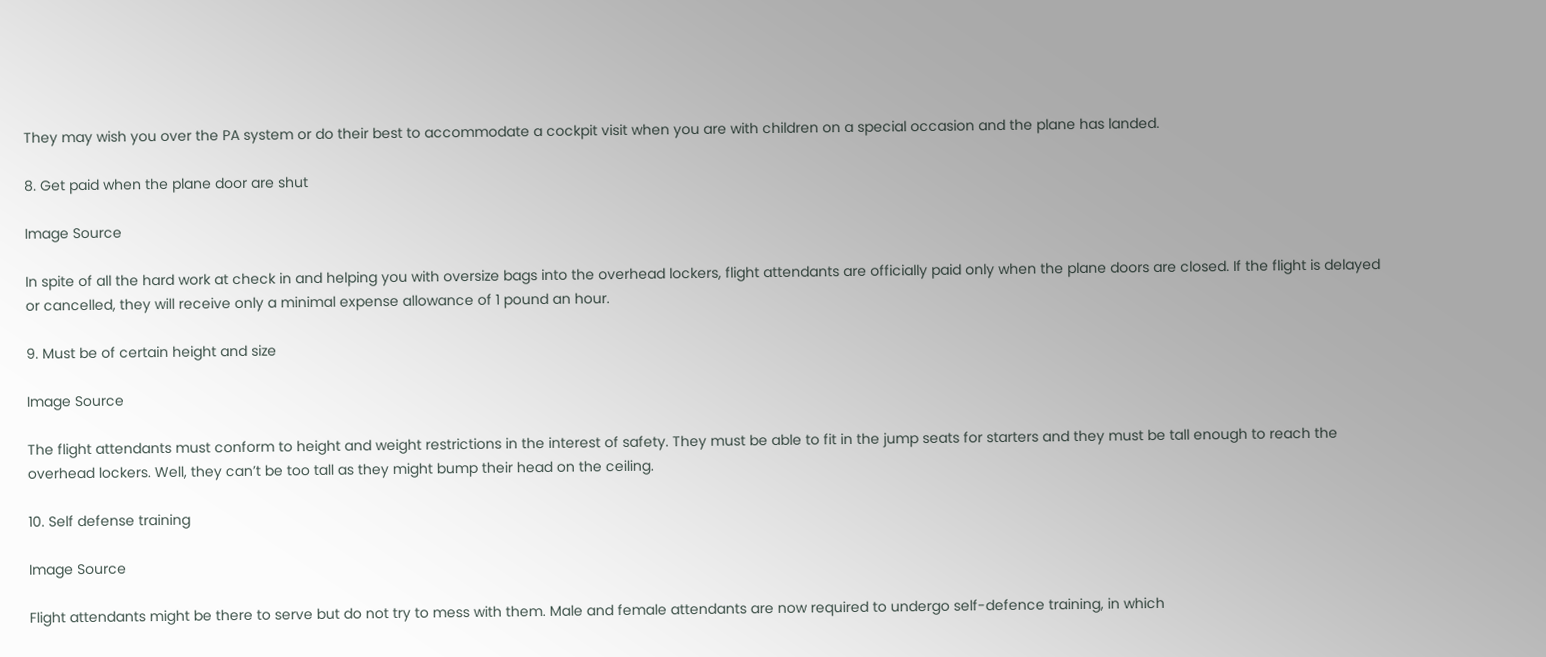They may wish you over the PA system or do their best to accommodate a cockpit visit when you are with children on a special occasion and the plane has landed.

8. Get paid when the plane door are shut

Image Source

In spite of all the hard work at check in and helping you with oversize bags into the overhead lockers, flight attendants are officially paid only when the plane doors are closed. If the flight is delayed or cancelled, they will receive only a minimal expense allowance of 1 pound an hour.

9. Must be of certain height and size

Image Source

The flight attendants must conform to height and weight restrictions in the interest of safety. They must be able to fit in the jump seats for starters and they must be tall enough to reach the overhead lockers. Well, they can’t be too tall as they might bump their head on the ceiling.

10. Self defense training

Image Source

Flight attendants might be there to serve but do not try to mess with them. Male and female attendants are now required to undergo self-defence training, in which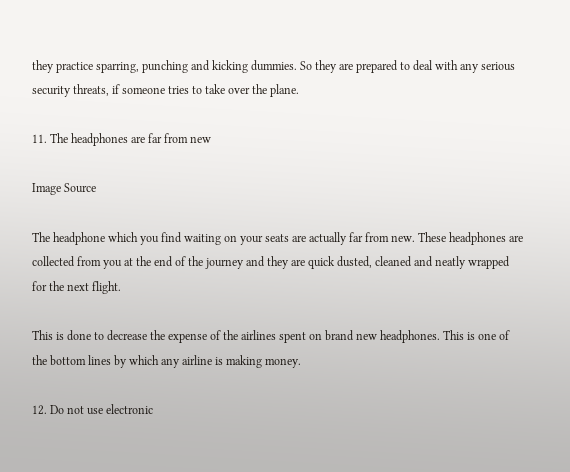they practice sparring, punching and kicking dummies. So they are prepared to deal with any serious security threats, if someone tries to take over the plane.

11. The headphones are far from new

Image Source

The headphone which you find waiting on your seats are actually far from new. These headphones are collected from you at the end of the journey and they are quick dusted, cleaned and neatly wrapped for the next flight.

This is done to decrease the expense of the airlines spent on brand new headphones. This is one of the bottom lines by which any airline is making money.

12. Do not use electronic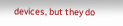devices, but they do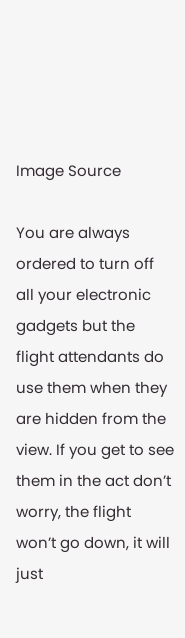Image Source

You are always ordered to turn off all your electronic gadgets but the flight attendants do use them when they are hidden from the view. If you get to see them in the act don’t worry, the flight won’t go down, it will just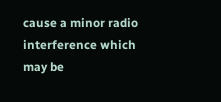cause a minor radio interference which may be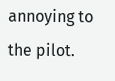annoying to the pilot.